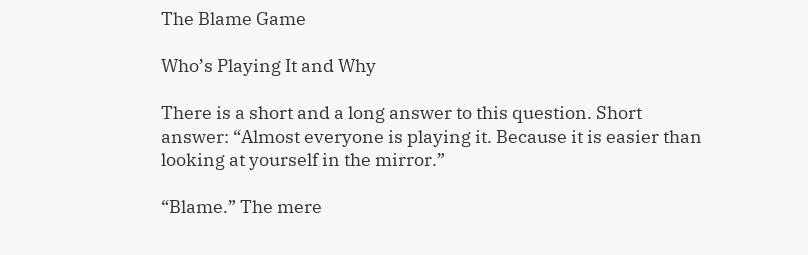The Blame Game

Who’s Playing It and Why

There is a short and a long answer to this question. Short answer: “Almost everyone is playing it. Because it is easier than looking at yourself in the mirror.”

“Blame.” The mere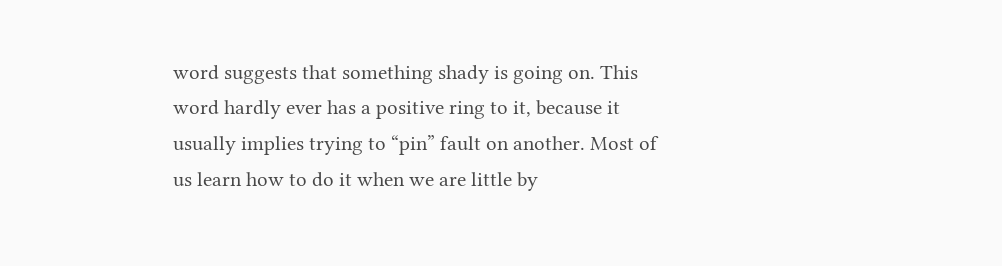word suggests that something shady is going on. This word hardly ever has a positive ring to it, because it usually implies trying to “pin” fault on another. Most of us learn how to do it when we are little by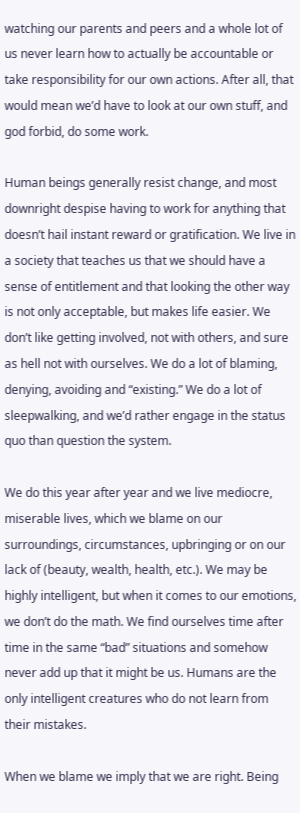watching our parents and peers and a whole lot of us never learn how to actually be accountable or take responsibility for our own actions. After all, that would mean we’d have to look at our own stuff, and god forbid, do some work.

Human beings generally resist change, and most downright despise having to work for anything that doesn’t hail instant reward or gratification. We live in a society that teaches us that we should have a sense of entitlement and that looking the other way is not only acceptable, but makes life easier. We don’t like getting involved, not with others, and sure as hell not with ourselves. We do a lot of blaming, denying, avoiding and “existing.” We do a lot of sleepwalking, and we’d rather engage in the status quo than question the system.

We do this year after year and we live mediocre, miserable lives, which we blame on our surroundings, circumstances, upbringing or on our lack of (beauty, wealth, health, etc.). We may be highly intelligent, but when it comes to our emotions, we don’t do the math. We find ourselves time after time in the same “bad” situations and somehow never add up that it might be us. Humans are the only intelligent creatures who do not learn from their mistakes.

When we blame we imply that we are right. Being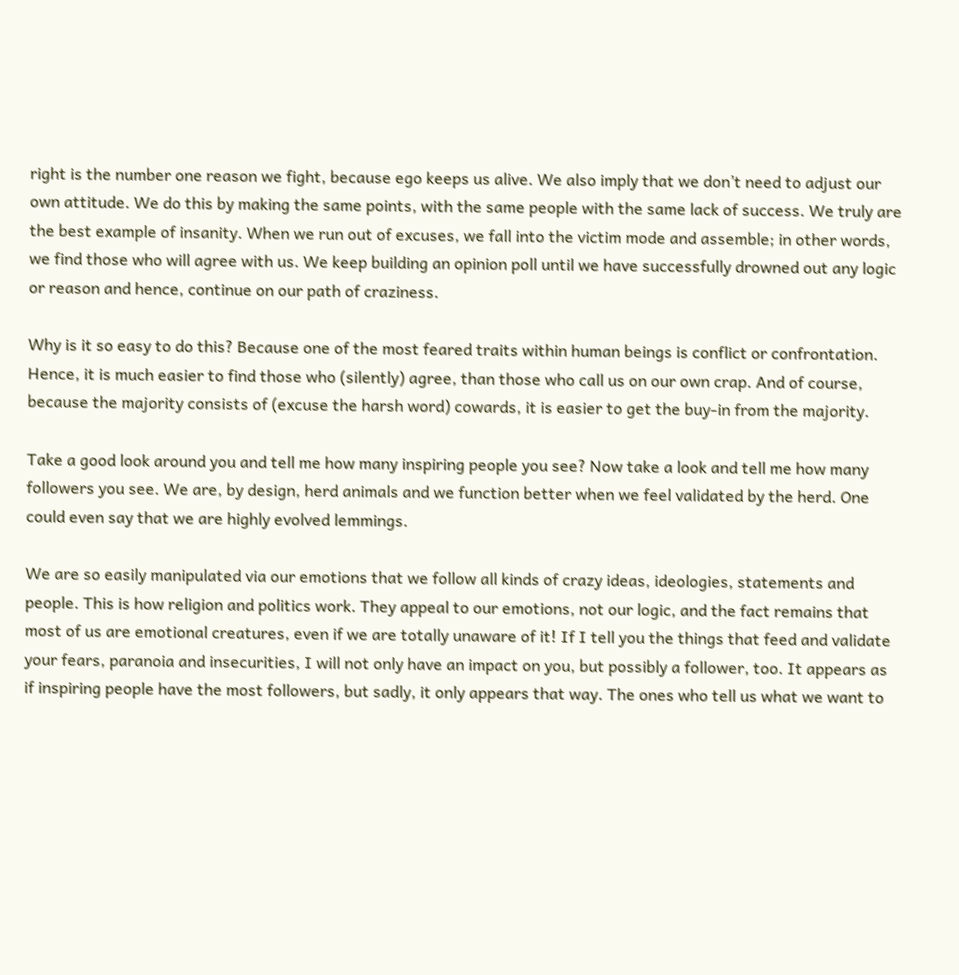right is the number one reason we fight, because ego keeps us alive. We also imply that we don’t need to adjust our own attitude. We do this by making the same points, with the same people with the same lack of success. We truly are the best example of insanity. When we run out of excuses, we fall into the victim mode and assemble; in other words, we find those who will agree with us. We keep building an opinion poll until we have successfully drowned out any logic or reason and hence, continue on our path of craziness.

Why is it so easy to do this? Because one of the most feared traits within human beings is conflict or confrontation. Hence, it is much easier to find those who (silently) agree, than those who call us on our own crap. And of course, because the majority consists of (excuse the harsh word) cowards, it is easier to get the buy-in from the majority.

Take a good look around you and tell me how many inspiring people you see? Now take a look and tell me how many followers you see. We are, by design, herd animals and we function better when we feel validated by the herd. One could even say that we are highly evolved lemmings.

We are so easily manipulated via our emotions that we follow all kinds of crazy ideas, ideologies, statements and people. This is how religion and politics work. They appeal to our emotions, not our logic, and the fact remains that most of us are emotional creatures, even if we are totally unaware of it! If I tell you the things that feed and validate your fears, paranoia and insecurities, I will not only have an impact on you, but possibly a follower, too. It appears as if inspiring people have the most followers, but sadly, it only appears that way. The ones who tell us what we want to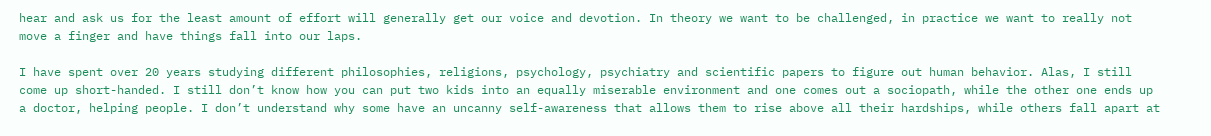hear and ask us for the least amount of effort will generally get our voice and devotion. In theory we want to be challenged, in practice we want to really not move a finger and have things fall into our laps.

I have spent over 20 years studying different philosophies, religions, psychology, psychiatry and scientific papers to figure out human behavior. Alas, I still come up short-handed. I still don’t know how you can put two kids into an equally miserable environment and one comes out a sociopath, while the other one ends up a doctor, helping people. I don’t understand why some have an uncanny self-awareness that allows them to rise above all their hardships, while others fall apart at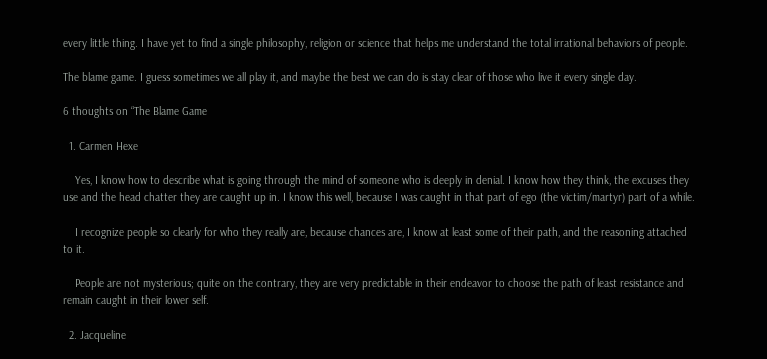every little thing. I have yet to find a single philosophy, religion or science that helps me understand the total irrational behaviors of people.

The blame game. I guess sometimes we all play it, and maybe the best we can do is stay clear of those who live it every single day.

6 thoughts on “The Blame Game

  1. Carmen Hexe

    Yes, I know how to describe what is going through the mind of someone who is deeply in denial. I know how they think, the excuses they use and the head chatter they are caught up in. I know this well, because I was caught in that part of ego (the victim/martyr) part of a while.

    I recognize people so clearly for who they really are, because chances are, I know at least some of their path, and the reasoning attached to it.

    People are not mysterious; quite on the contrary, they are very predictable in their endeavor to choose the path of least resistance and remain caught in their lower self.

  2. Jacqueline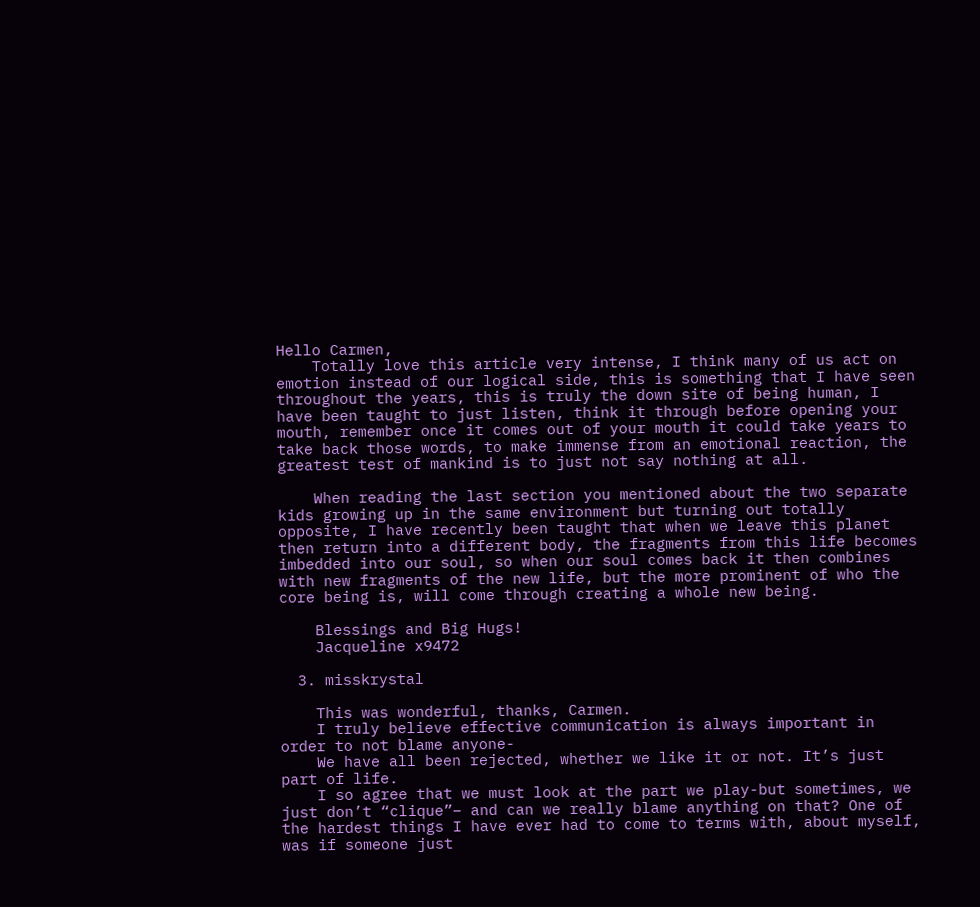Hello Carmen,
    Totally love this article very intense, I think many of us act on emotion instead of our logical side, this is something that I have seen throughout the years, this is truly the down site of being human, I have been taught to just listen, think it through before opening your mouth, remember once it comes out of your mouth it could take years to take back those words, to make immense from an emotional reaction, the greatest test of mankind is to just not say nothing at all.

    When reading the last section you mentioned about the two separate kids growing up in the same environment but turning out totally opposite, I have recently been taught that when we leave this planet then return into a different body, the fragments from this life becomes imbedded into our soul, so when our soul comes back it then combines with new fragments of the new life, but the more prominent of who the core being is, will come through creating a whole new being.

    Blessings and Big Hugs!
    Jacqueline x9472

  3. misskrystal

    This was wonderful, thanks, Carmen.
    I truly believe effective communication is always important in order to not blame anyone-
    We have all been rejected, whether we like it or not. It’s just part of life.
    I so agree that we must look at the part we play-but sometimes, we just don’t “clique”– and can we really blame anything on that? One of the hardest things I have ever had to come to terms with, about myself, was if someone just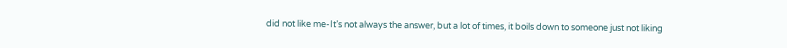did not like me-It’s not always the answer, but a lot of times, it boils down to someone just not liking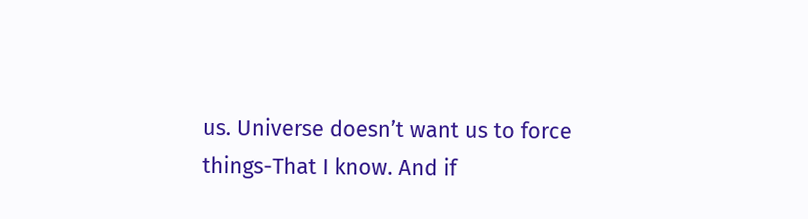us. Universe doesn’t want us to force things-That I know. And if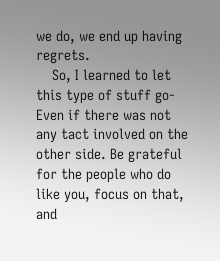we do, we end up having regrets.
    So, I learned to let this type of stuff go-Even if there was not any tact involved on the other side. Be grateful for the people who do like you, focus on that, and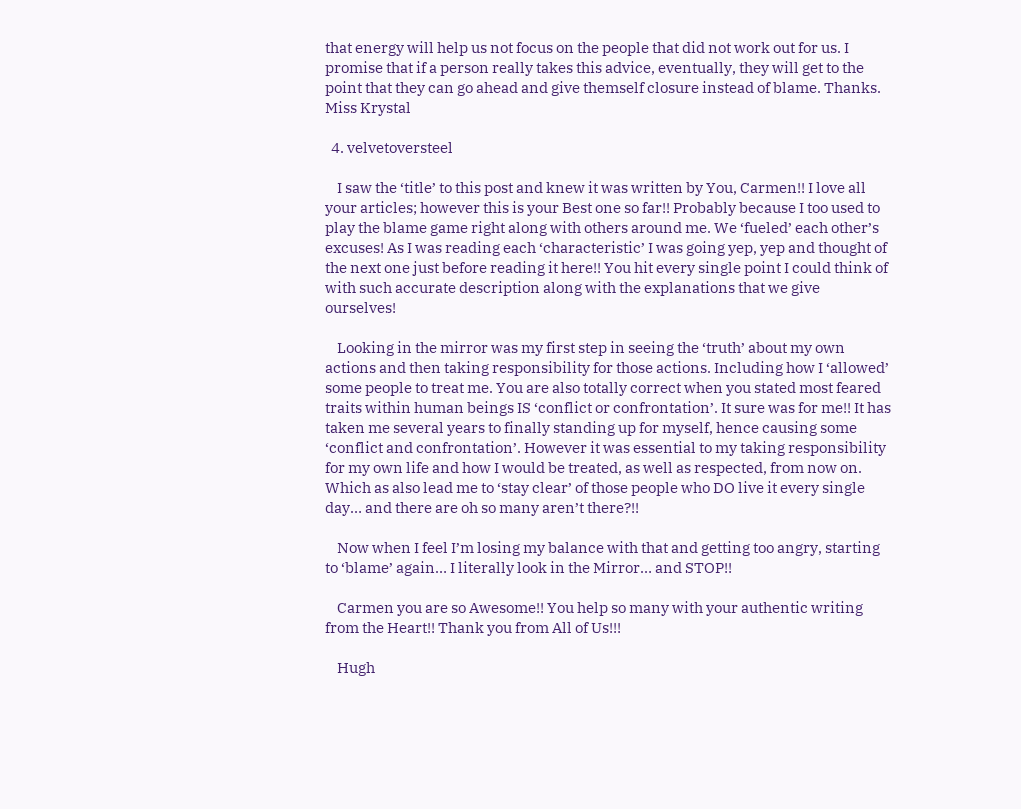that energy will help us not focus on the people that did not work out for us. I promise that if a person really takes this advice, eventually, they will get to the point that they can go ahead and give themself closure instead of blame. Thanks. Miss Krystal

  4. velvetoversteel

    I saw the ‘title’ to this post and knew it was written by You, Carmen!! I love all your articles; however this is your Best one so far!! Probably because I too used to play the blame game right along with others around me. We ‘fueled’ each other’s excuses! As I was reading each ‘characteristic’ I was going yep, yep and thought of the next one just before reading it here!! You hit every single point I could think of with such accurate description along with the explanations that we give ourselves!

    Looking in the mirror was my first step in seeing the ‘truth’ about my own actions and then taking responsibility for those actions. Including how I ‘allowed’ some people to treat me. You are also totally correct when you stated most feared traits within human beings IS ‘conflict or confrontation’. It sure was for me!! It has taken me several years to finally standing up for myself, hence causing some ‘conflict and confrontation’. However it was essential to my taking responsibility for my own life and how I would be treated, as well as respected, from now on. Which as also lead me to ‘stay clear’ of those people who DO live it every single day… and there are oh so many aren’t there?!!

    Now when I feel I’m losing my balance with that and getting too angry, starting to ‘blame’ again… I literally look in the Mirror… and STOP!!

    Carmen you are so Awesome!! You help so many with your authentic writing from the Heart!! Thank you from All of Us!!!

    Hugh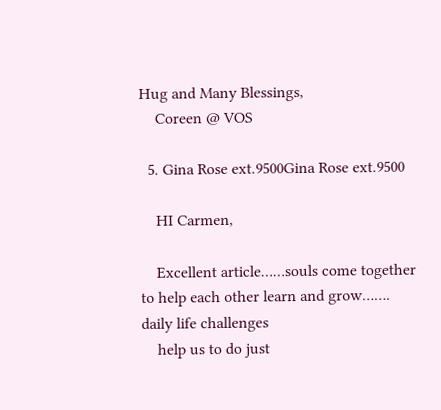Hug and Many Blessings,
    Coreen @ VOS

  5. Gina Rose ext.9500Gina Rose ext.9500

    HI Carmen,

    Excellent article……souls come together to help each other learn and grow……. daily life challenges
    help us to do just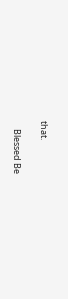that.

    Blessed Be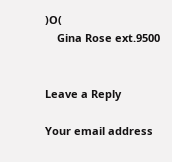)O(
    Gina Rose ext.9500


Leave a Reply

Your email address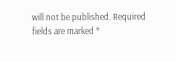will not be published. Required fields are marked *